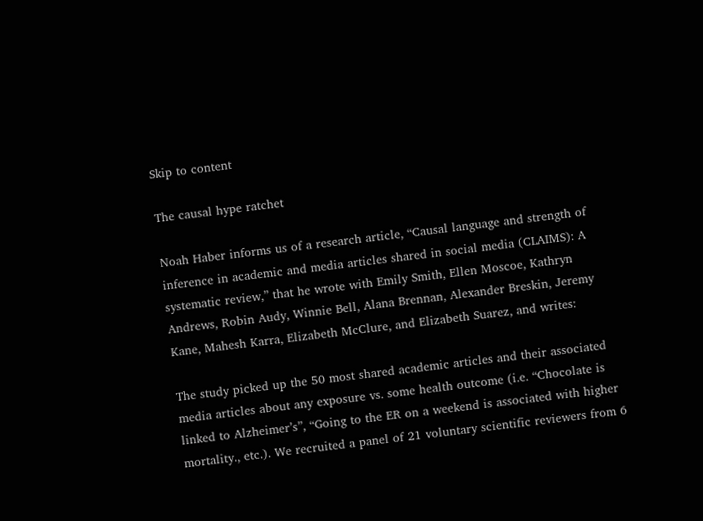Skip to content

The causal hype ratchet

Noah Haber informs us of a research article, “Causal language and strength of inference in academic and media articles shared in social media (CLAIMS): A systematic review,” that he wrote with Emily Smith, Ellen Moscoe, Kathryn Andrews, Robin Audy, Winnie Bell, Alana Brennan, Alexander Breskin, Jeremy Kane, Mahesh Karra, Elizabeth McClure, and Elizabeth Suarez, and writes:

The study picked up the 50 most shared academic articles and their associated media articles about any exposure vs. some health outcome (i.e. “Chocolate is linked to Alzheimer’s”, “Going to the ER on a weekend is associated with higher mortality., etc.). We recruited a panel of 21 voluntary scientific reviewers from 6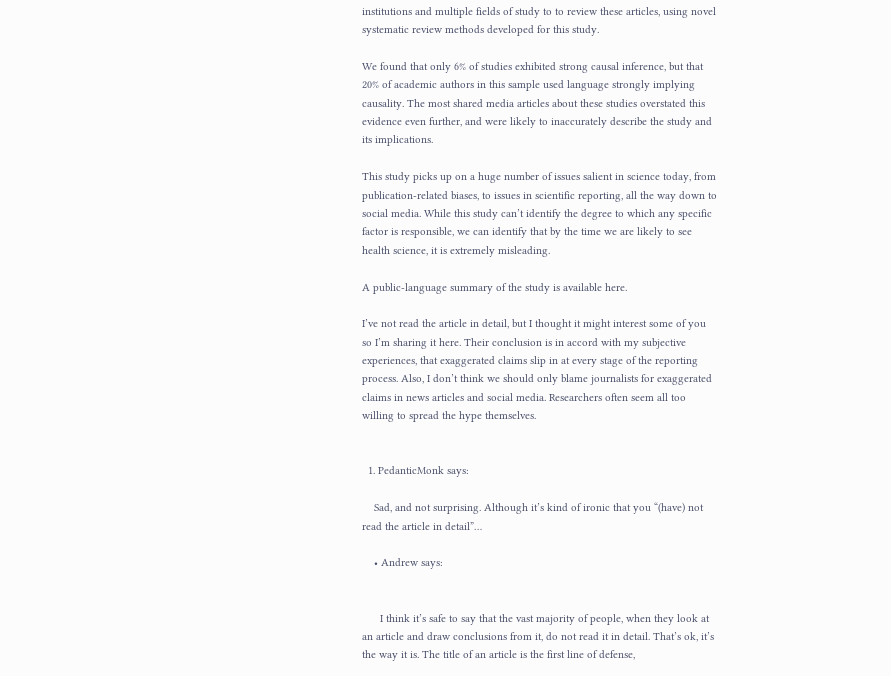institutions and multiple fields of study to to review these articles, using novel systematic review methods developed for this study.

We found that only 6% of studies exhibited strong causal inference, but that 20% of academic authors in this sample used language strongly implying causality. The most shared media articles about these studies overstated this evidence even further, and were likely to inaccurately describe the study and its implications.

This study picks up on a huge number of issues salient in science today, from publication-related biases, to issues in scientific reporting, all the way down to social media. While this study can’t identify the degree to which any specific factor is responsible, we can identify that by the time we are likely to see health science, it is extremely misleading.

A public-language summary of the study is available here.

I’ve not read the article in detail, but I thought it might interest some of you so I’m sharing it here. Their conclusion is in accord with my subjective experiences, that exaggerated claims slip in at every stage of the reporting process. Also, I don’t think we should only blame journalists for exaggerated claims in news articles and social media. Researchers often seem all too willing to spread the hype themselves.


  1. PedanticMonk says:

    Sad, and not surprising. Although it’s kind of ironic that you “(have) not read the article in detail”…

    • Andrew says:


      I think it’s safe to say that the vast majority of people, when they look at an article and draw conclusions from it, do not read it in detail. That’s ok, it’s the way it is. The title of an article is the first line of defense,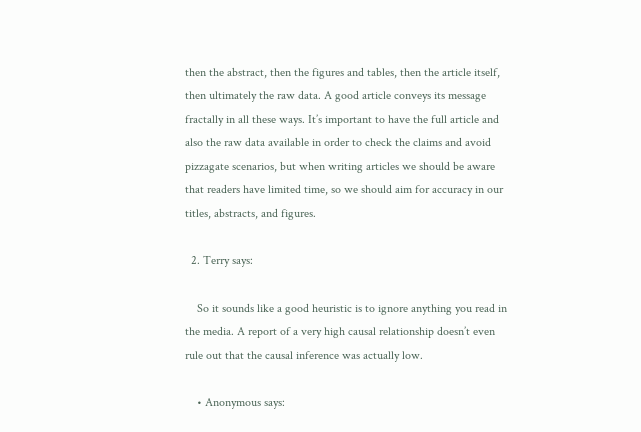then the abstract, then the figures and tables, then the article itself, then ultimately the raw data. A good article conveys its message fractally in all these ways. It’s important to have the full article and also the raw data available in order to check the claims and avoid pizzagate scenarios, but when writing articles we should be aware that readers have limited time, so we should aim for accuracy in our titles, abstracts, and figures.

  2. Terry says:

    So it sounds like a good heuristic is to ignore anything you read in the media. A report of a very high causal relationship doesn’t even rule out that the causal inference was actually low.

    • Anonymous says: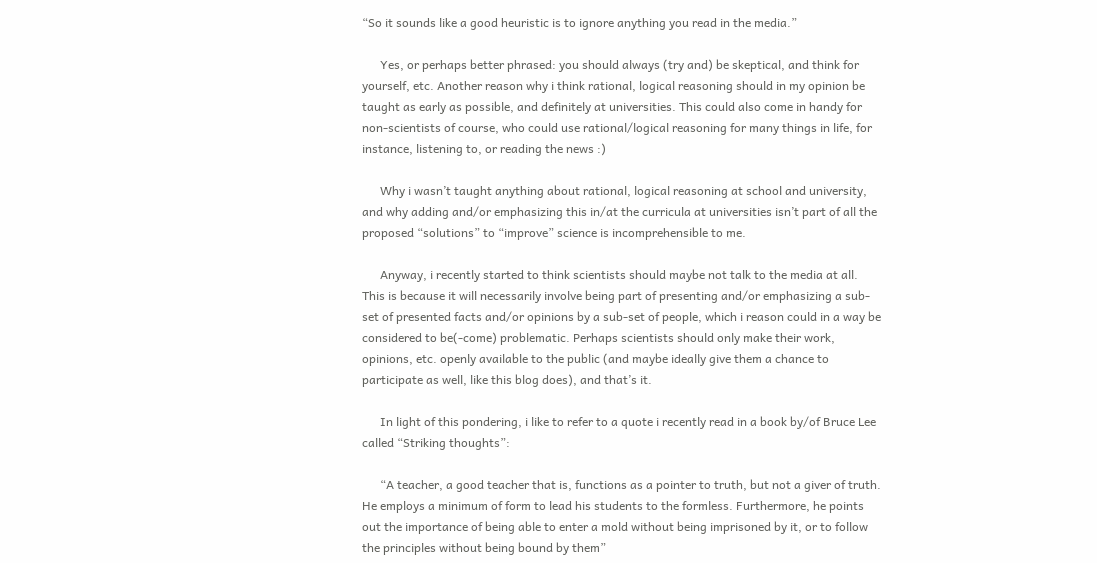“So it sounds like a good heuristic is to ignore anything you read in the media.”

      Yes, or perhaps better phrased: you should always (try and) be skeptical, and think for yourself, etc. Another reason why i think rational, logical reasoning should in my opinion be taught as early as possible, and definitely at universities. This could also come in handy for non-scientists of course, who could use rational/logical reasoning for many things in life, for instance, listening to, or reading the news :)

      Why i wasn’t taught anything about rational, logical reasoning at school and university, and why adding and/or emphasizing this in/at the curricula at universities isn’t part of all the proposed “solutions” to “improve” science is incomprehensible to me.

      Anyway, i recently started to think scientists should maybe not talk to the media at all. This is because it will necessarily involve being part of presenting and/or emphasizing a sub-set of presented facts and/or opinions by a sub-set of people, which i reason could in a way be considered to be(-come) problematic. Perhaps scientists should only make their work, opinions, etc. openly available to the public (and maybe ideally give them a chance to participate as well, like this blog does), and that’s it.

      In light of this pondering, i like to refer to a quote i recently read in a book by/of Bruce Lee called “Striking thoughts”:

      “A teacher, a good teacher that is, functions as a pointer to truth, but not a giver of truth. He employs a minimum of form to lead his students to the formless. Furthermore, he points out the importance of being able to enter a mold without being imprisoned by it, or to follow the principles without being bound by them”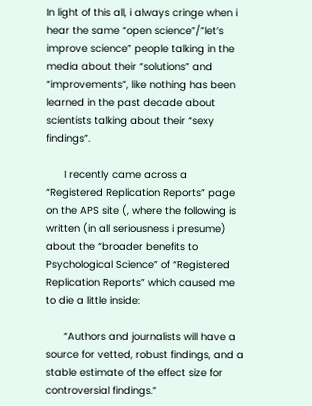In light of this all, i always cringe when i hear the same “open science”/”let’s improve science” people talking in the media about their “solutions” and “improvements”, like nothing has been learned in the past decade about scientists talking about their “sexy findings”.

      I recently came across a “Registered Replication Reports” page on the APS site (, where the following is written (in all seriousness i presume) about the “broader benefits to Psychological Science” of “Registered Replication Reports” which caused me to die a little inside:

      “Authors and journalists will have a source for vetted, robust findings, and a stable estimate of the effect size for controversial findings.”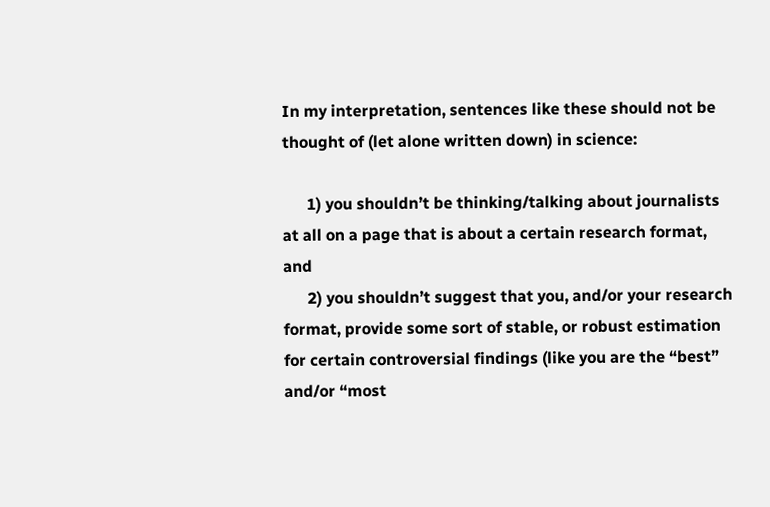In my interpretation, sentences like these should not be thought of (let alone written down) in science:

      1) you shouldn’t be thinking/talking about journalists at all on a page that is about a certain research format, and
      2) you shouldn’t suggest that you, and/or your research format, provide some sort of stable, or robust estimation for certain controversial findings (like you are the “best” and/or “most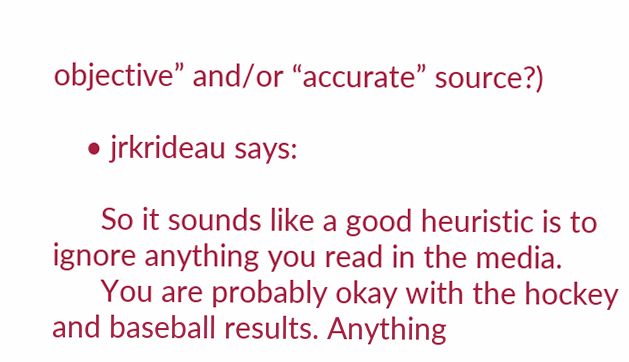objective” and/or “accurate” source?)

    • jrkrideau says:

      So it sounds like a good heuristic is to ignore anything you read in the media.
      You are probably okay with the hockey and baseball results. Anything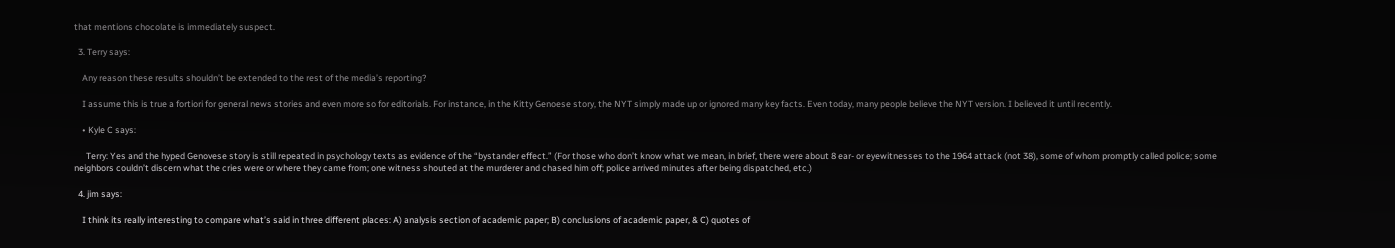that mentions chocolate is immediately suspect.

  3. Terry says:

    Any reason these results shouldn’t be extended to the rest of the media’s reporting?

    I assume this is true a fortiori for general news stories and even more so for editorials. For instance, in the Kitty Genoese story, the NYT simply made up or ignored many key facts. Even today, many people believe the NYT version. I believed it until recently.

    • Kyle C says:

      Terry: Yes and the hyped Genovese story is still repeated in psychology texts as evidence of the “bystander effect.” (For those who don’t know what we mean, in brief, there were about 8 ear- or eyewitnesses to the 1964 attack (not 38), some of whom promptly called police; some neighbors couldn’t discern what the cries were or where they came from; one witness shouted at the murderer and chased him off; police arrived minutes after being dispatched, etc.)

  4. jim says:

    I think its really interesting to compare what’s said in three different places: A) analysis section of academic paper; B) conclusions of academic paper, & C) quotes of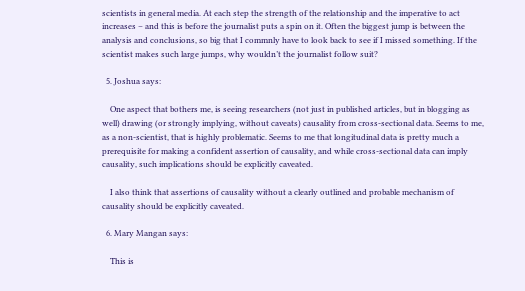scientists in general media. At each step the strength of the relationship and the imperative to act increases – and this is before the journalist puts a spin on it. Often the biggest jump is between the analysis and conclusions, so big that I commnly have to look back to see if I missed something. If the scientist makes such large jumps, why wouldn’t the journalist follow suit?

  5. Joshua says:

    One aspect that bothers me, is seeing researchers (not just in published articles, but in blogging as well) drawing (or strongly implying, without caveats) causality from cross-sectional data. Seems to me, as a non-scientist, that is highly problematic. Seems to me that longitudinal data is pretty much a prerequisite for making a confident assertion of causality, and while cross-sectional data can imply causality, such implications should be explicitly caveated.

    I also think that assertions of causality without a clearly outlined and probable mechanism of causality should be explicitly caveated.

  6. Mary Mangan says:

    This is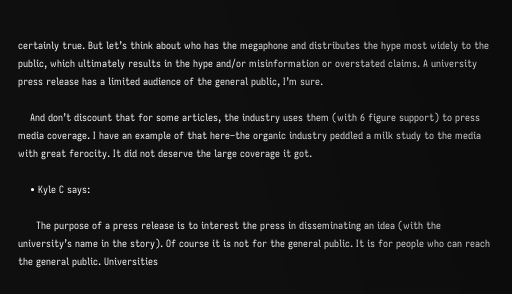certainly true. But let’s think about who has the megaphone and distributes the hype most widely to the public, which ultimately results in the hype and/or misinformation or overstated claims. A university press release has a limited audience of the general public, I’m sure.

    And don’t discount that for some articles, the industry uses them (with 6 figure support) to press media coverage. I have an example of that here–the organic industry peddled a milk study to the media with great ferocity. It did not deserve the large coverage it got.

    • Kyle C says:

      The purpose of a press release is to interest the press in disseminating an idea (with the university’s name in the story). Of course it is not for the general public. It is for people who can reach the general public. Universities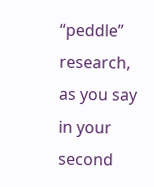“peddle” research, as you say in your second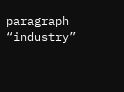paragraph “industry”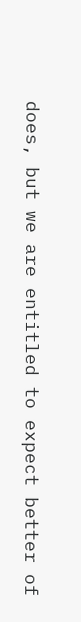does, but we are entitled to expect better of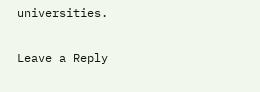universities.

Leave a Reply